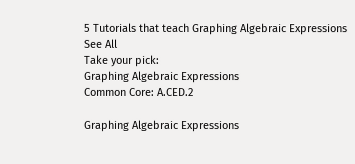5 Tutorials that teach Graphing Algebraic Expressions
See All
Take your pick:
Graphing Algebraic Expressions
Common Core: A.CED.2

Graphing Algebraic Expressions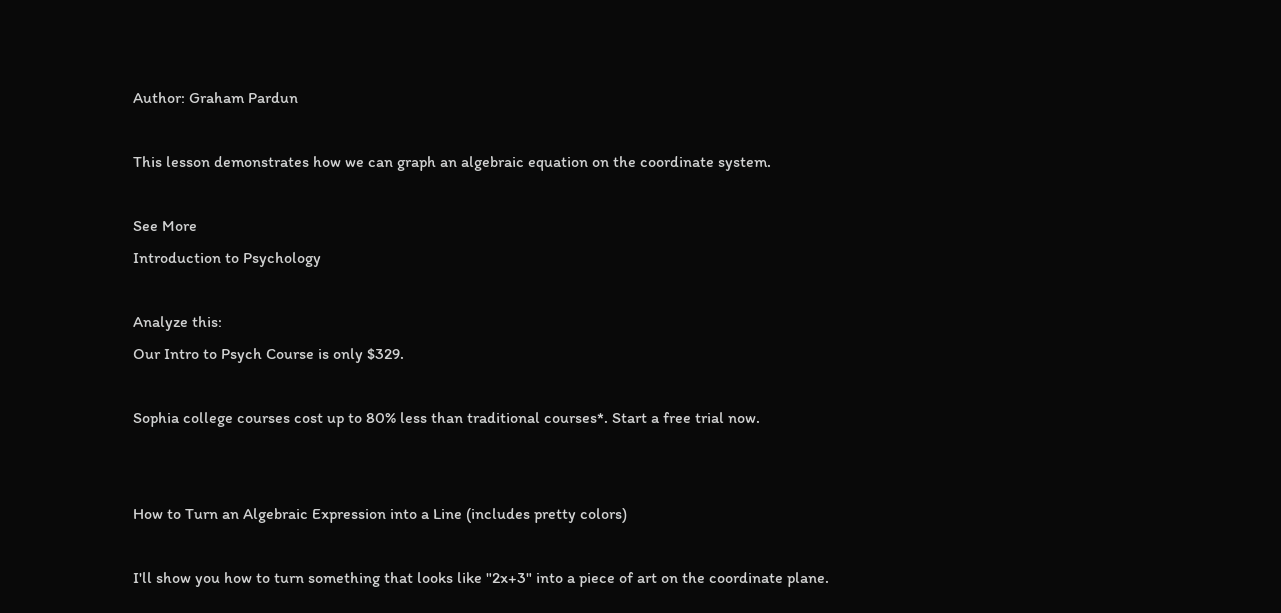Author: Graham Pardun

This lesson demonstrates how we can graph an algebraic equation on the coordinate system.

See More
Introduction to Psychology

Analyze this:
Our Intro to Psych Course is only $329.

Sophia college courses cost up to 80% less than traditional courses*. Start a free trial now.


How to Turn an Algebraic Expression into a Line (includes pretty colors)

I'll show you how to turn something that looks like "2x+3" into a piece of art on the coordinate plane.